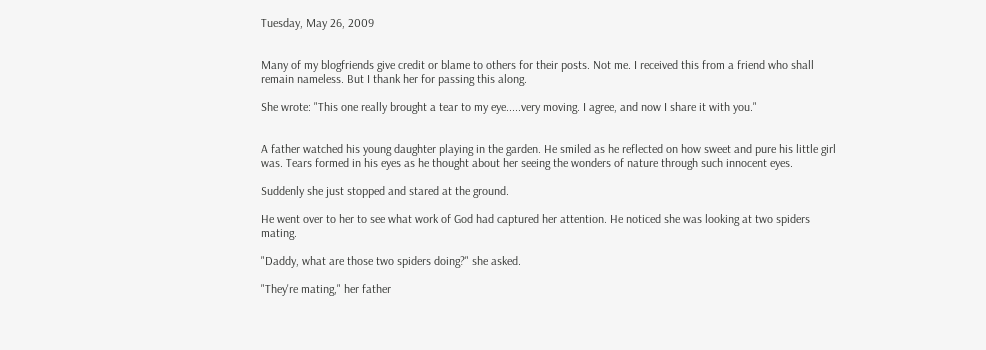Tuesday, May 26, 2009


Many of my blogfriends give credit or blame to others for their posts. Not me. I received this from a friend who shall remain nameless. But I thank her for passing this along.

She wrote: "This one really brought a tear to my eye.....very moving. I agree, and now I share it with you."


A father watched his young daughter playing in the garden. He smiled as he reflected on how sweet and pure his little girl was. Tears formed in his eyes as he thought about her seeing the wonders of nature through such innocent eyes.

Suddenly she just stopped and stared at the ground.

He went over to her to see what work of God had captured her attention. He noticed she was looking at two spiders mating.

"Daddy, what are those two spiders doing?" she asked.

"They're mating," her father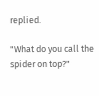replied.

"What do you call the spider on top?"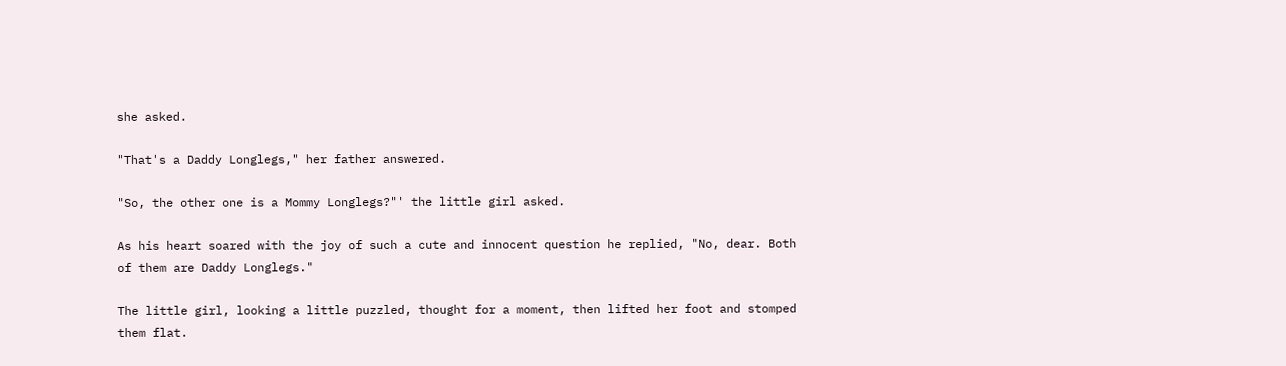she asked.

"That's a Daddy Longlegs," her father answered.

"So, the other one is a Mommy Longlegs?"' the little girl asked.

As his heart soared with the joy of such a cute and innocent question he replied, "No, dear. Both of them are Daddy Longlegs."

The little girl, looking a little puzzled, thought for a moment, then lifted her foot and stomped them flat.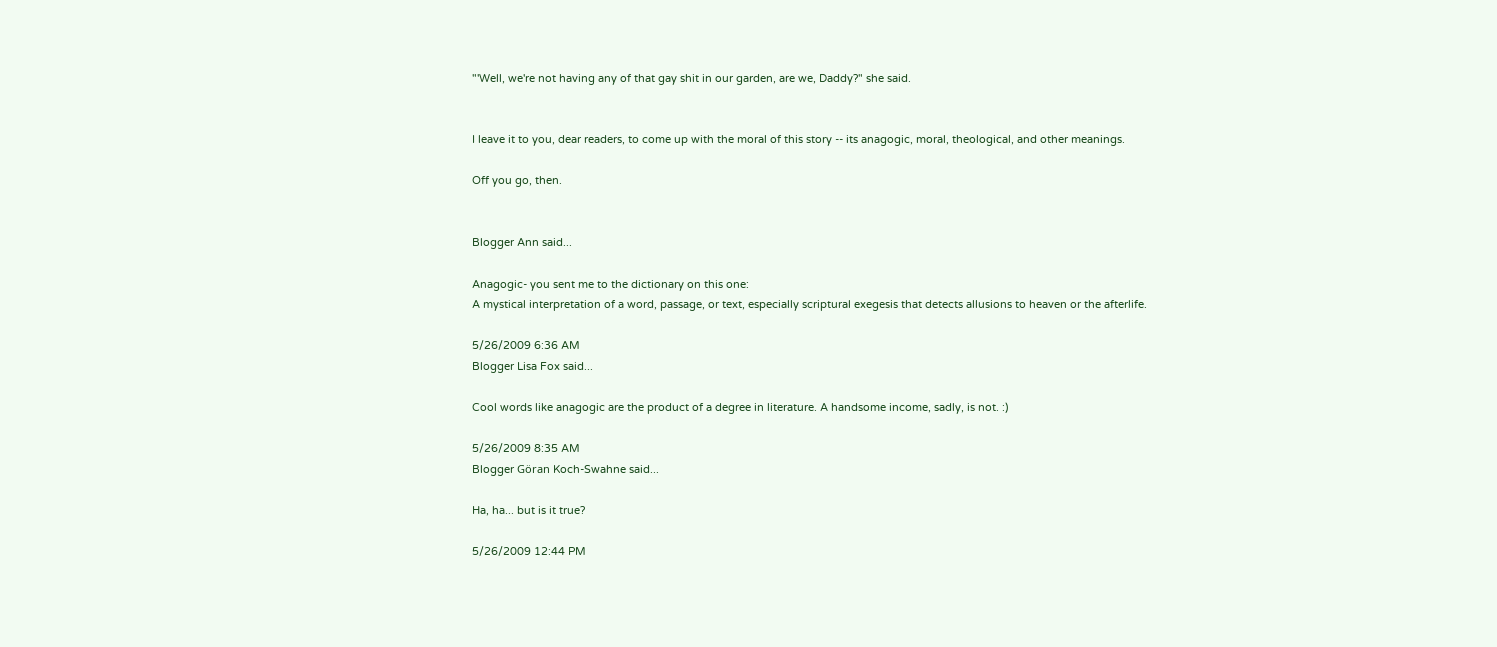"'Well, we're not having any of that gay shit in our garden, are we, Daddy?" she said.


I leave it to you, dear readers, to come up with the moral of this story -- its anagogic, moral, theological, and other meanings.

Off you go, then.


Blogger Ann said...

Anagogic- you sent me to the dictionary on this one:
A mystical interpretation of a word, passage, or text, especially scriptural exegesis that detects allusions to heaven or the afterlife.

5/26/2009 6:36 AM
Blogger Lisa Fox said...

Cool words like anagogic are the product of a degree in literature. A handsome income, sadly, is not. :)

5/26/2009 8:35 AM
Blogger Göran Koch-Swahne said...

Ha, ha... but is it true?

5/26/2009 12:44 PM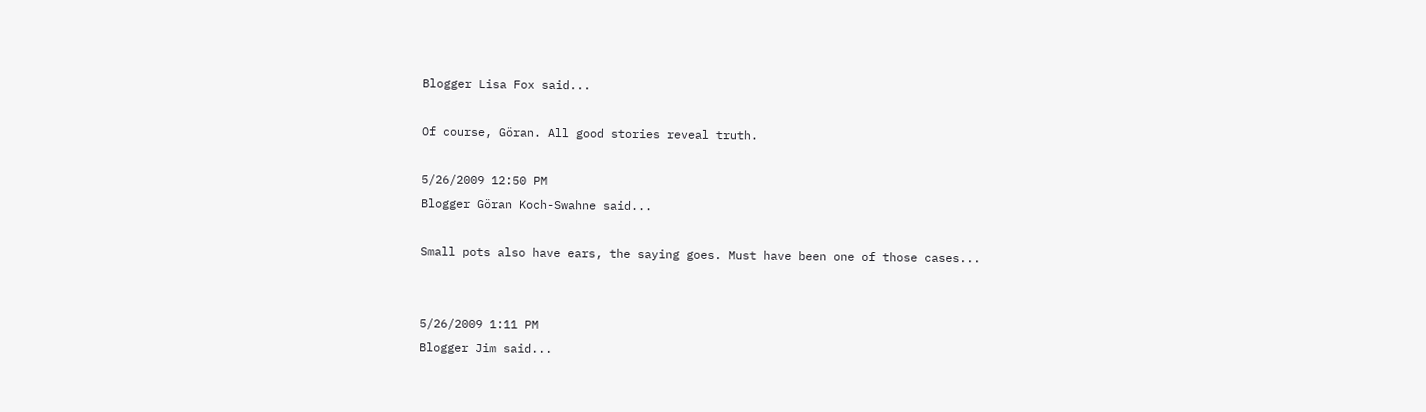Blogger Lisa Fox said...

Of course, Göran. All good stories reveal truth.

5/26/2009 12:50 PM
Blogger Göran Koch-Swahne said...

Small pots also have ears, the saying goes. Must have been one of those cases...


5/26/2009 1:11 PM
Blogger Jim said...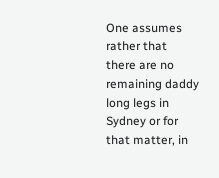One assumes rather that there are no remaining daddy long legs in Sydney or for that matter, in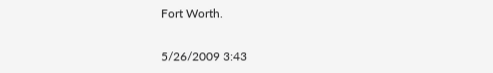Fort Worth.


5/26/2009 3:43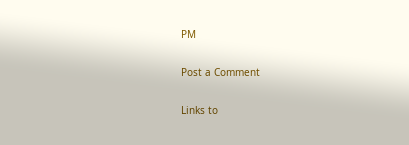PM

Post a Comment

Links to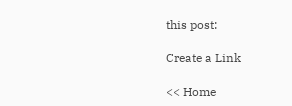this post:

Create a Link

<< Home